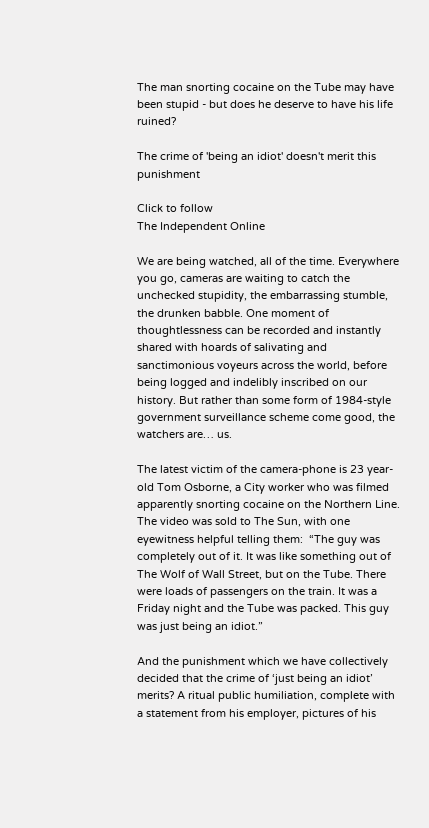The man snorting cocaine on the Tube may have been stupid - but does he deserve to have his life ruined?

The crime of 'being an idiot' doesn't merit this punishment

Click to follow
The Independent Online

We are being watched, all of the time. Everywhere you go, cameras are waiting to catch the unchecked stupidity, the embarrassing stumble, the drunken babble. One moment of thoughtlessness can be recorded and instantly shared with hoards of salivating and sanctimonious voyeurs across the world, before being logged and indelibly inscribed on our history. But rather than some form of 1984-style government surveillance scheme come good, the watchers are… us.

The latest victim of the camera-phone is 23 year-old Tom Osborne, a City worker who was filmed apparently snorting cocaine on the Northern Line. The video was sold to The Sun, with one eyewitness helpful telling them:  “The guy was completely out of it. It was like something out of The Wolf of Wall Street, but on the Tube. There were loads of passengers on the train. It was a Friday night and the Tube was packed. This guy was just being an idiot.”

And the punishment which we have collectively decided that the crime of ‘just being an idiot’ merits? A ritual public humiliation, complete with a statement from his employer, pictures of his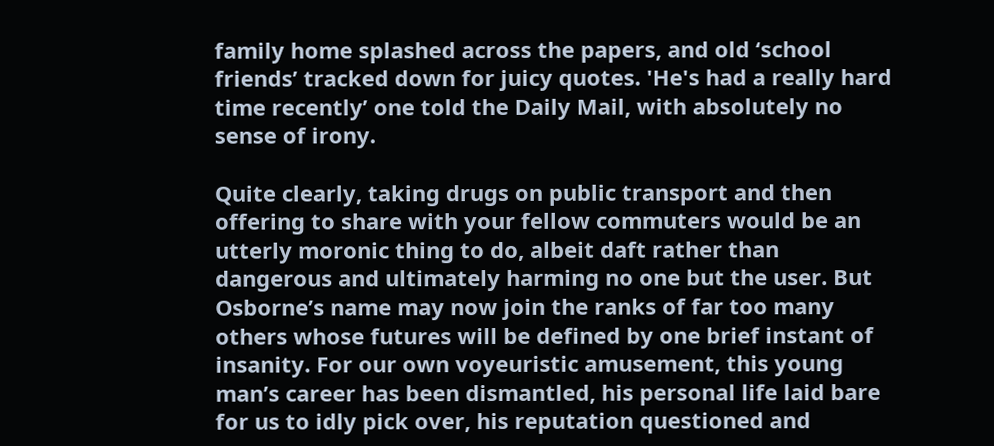family home splashed across the papers, and old ‘school friends’ tracked down for juicy quotes. 'He's had a really hard time recently’ one told the Daily Mail, with absolutely no sense of irony.

Quite clearly, taking drugs on public transport and then offering to share with your fellow commuters would be an utterly moronic thing to do, albeit daft rather than dangerous and ultimately harming no one but the user. But Osborne’s name may now join the ranks of far too many others whose futures will be defined by one brief instant of insanity. For our own voyeuristic amusement, this young man’s career has been dismantled, his personal life laid bare for us to idly pick over, his reputation questioned and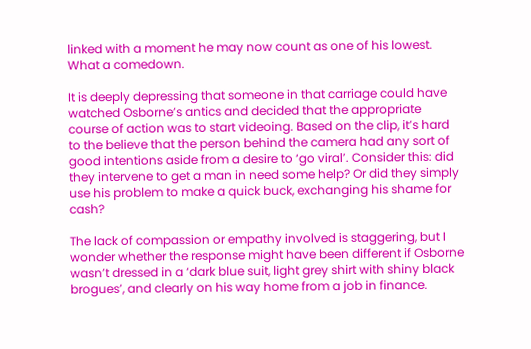linked with a moment he may now count as one of his lowest. What a comedown.

It is deeply depressing that someone in that carriage could have watched Osborne’s antics and decided that the appropriate course of action was to start videoing. Based on the clip, it’s hard to the believe that the person behind the camera had any sort of good intentions aside from a desire to ‘go viral’. Consider this: did they intervene to get a man in need some help? Or did they simply use his problem to make a quick buck, exchanging his shame for cash?

The lack of compassion or empathy involved is staggering, but I wonder whether the response might have been different if Osborne wasn’t dressed in a ‘dark blue suit, light grey shirt with shiny black brogues’, and clearly on his way home from a job in finance.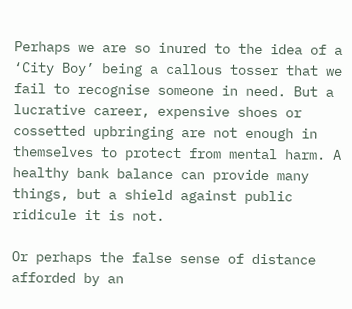Perhaps we are so inured to the idea of a ‘City Boy’ being a callous tosser that we fail to recognise someone in need. But a lucrative career, expensive shoes or cossetted upbringing are not enough in themselves to protect from mental harm. A healthy bank balance can provide many things, but a shield against public ridicule it is not.

Or perhaps the false sense of distance afforded by an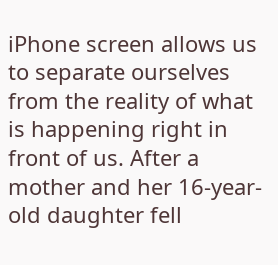iPhone screen allows us to separate ourselves from the reality of what is happening right in front of us. After a mother and her 16-year-old daughter fell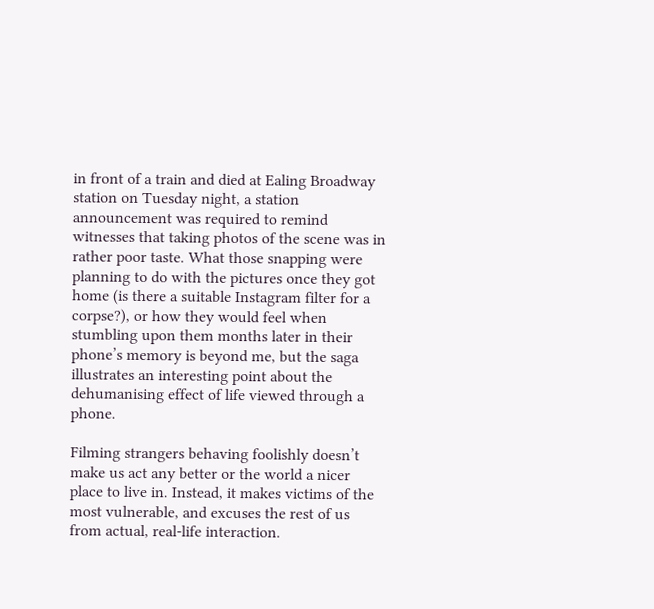in front of a train and died at Ealing Broadway station on Tuesday night, a station announcement was required to remind witnesses that taking photos of the scene was in rather poor taste. What those snapping were planning to do with the pictures once they got home (is there a suitable Instagram filter for a corpse?), or how they would feel when stumbling upon them months later in their phone’s memory is beyond me, but the saga illustrates an interesting point about the dehumanising effect of life viewed through a phone.

Filming strangers behaving foolishly doesn’t make us act any better or the world a nicer place to live in. Instead, it makes victims of the most vulnerable, and excuses the rest of us from actual, real-life interaction.